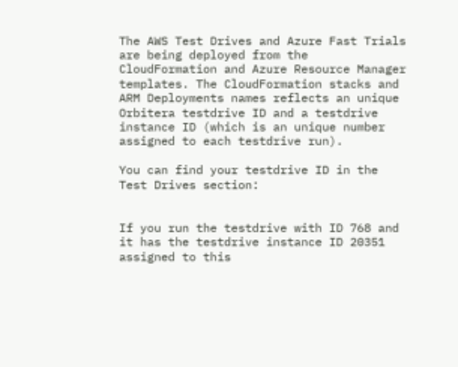The AWS Test Drives and Azure Fast Trials are being deployed from the CloudFormation and Azure Resource Manager templates. The CloudFormation stacks and ARM Deployments names reflects an unique Orbitera testdrive ID and a testdrive instance ID (which is an unique number assigned to each testdrive run).

You can find your testdrive ID in the Test Drives section:


If you run the testdrive with ID 768 and it has the testdrive instance ID 20351 assigned to this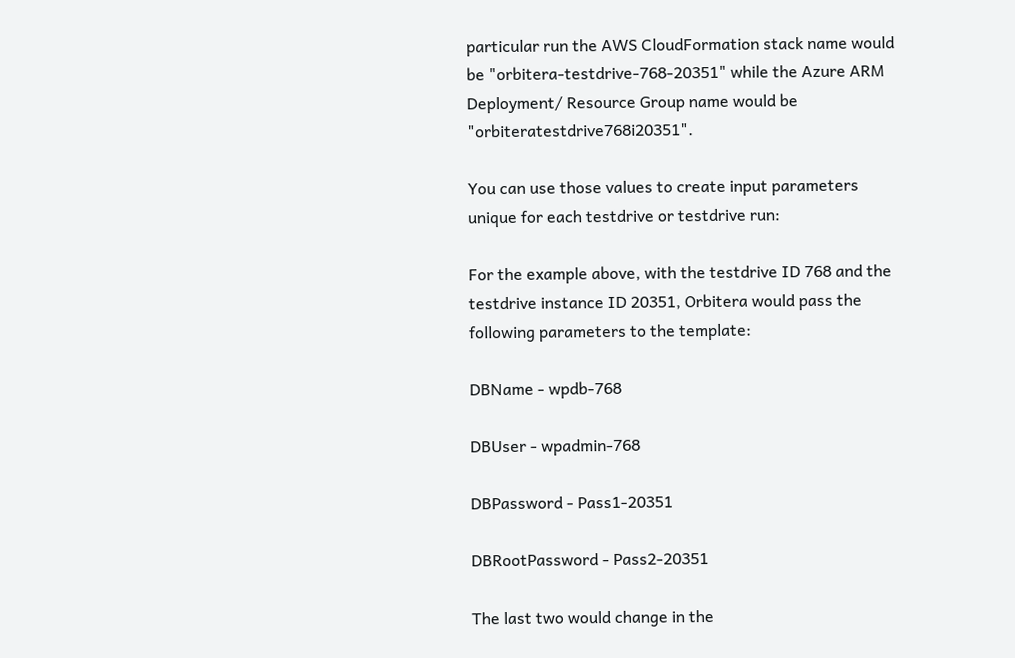particular run the AWS CloudFormation stack name would be "orbitera-testdrive-768-20351" while the Azure ARM Deployment/ Resource Group name would be "orbiteratestdrive768i20351".

You can use those values to create input parameters unique for each testdrive or testdrive run:

For the example above, with the testdrive ID 768 and the testdrive instance ID 20351, Orbitera would pass the following parameters to the template:

DBName - wpdb-768

DBUser - wpadmin-768

DBPassword - Pass1-20351

DBRootPassword - Pass2-20351

The last two would change in the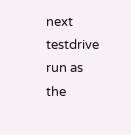next testdrive run as the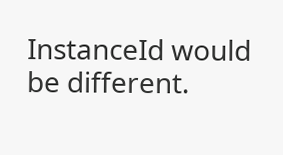InstanceId would be different.